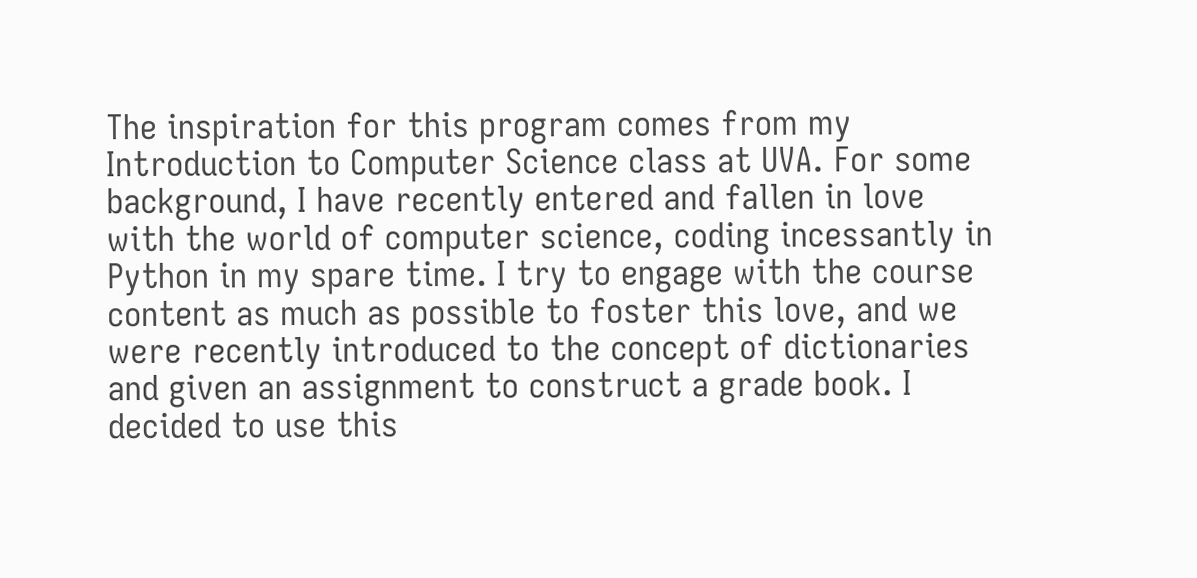The inspiration for this program comes from my Introduction to Computer Science class at UVA. For some background, I have recently entered and fallen in love with the world of computer science, coding incessantly in Python in my spare time. I try to engage with the course content as much as possible to foster this love, and we were recently introduced to the concept of dictionaries and given an assignment to construct a grade book. I decided to use this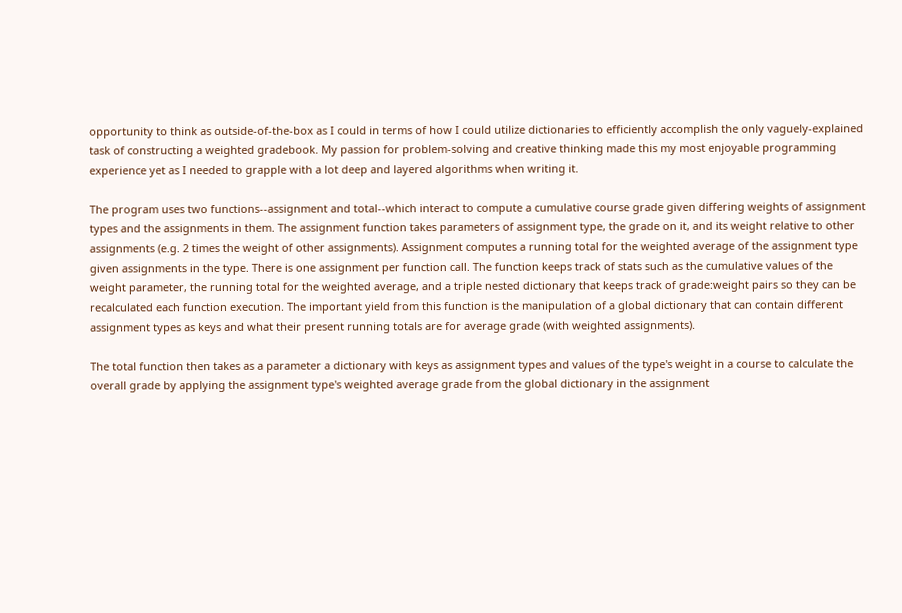opportunity to think as outside-of-the-box as I could in terms of how I could utilize dictionaries to efficiently accomplish the only vaguely-explained task of constructing a weighted gradebook. My passion for problem-solving and creative thinking made this my most enjoyable programming experience yet as I needed to grapple with a lot deep and layered algorithms when writing it.

The program uses two functions--assignment and total--which interact to compute a cumulative course grade given differing weights of assignment types and the assignments in them. The assignment function takes parameters of assignment type, the grade on it, and its weight relative to other assignments (e.g. 2 times the weight of other assignments). Assignment computes a running total for the weighted average of the assignment type given assignments in the type. There is one assignment per function call. The function keeps track of stats such as the cumulative values of the weight parameter, the running total for the weighted average, and a triple nested dictionary that keeps track of grade:weight pairs so they can be recalculated each function execution. The important yield from this function is the manipulation of a global dictionary that can contain different assignment types as keys and what their present running totals are for average grade (with weighted assignments).

The total function then takes as a parameter a dictionary with keys as assignment types and values of the type's weight in a course to calculate the overall grade by applying the assignment type's weighted average grade from the global dictionary in the assignment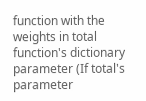function with the weights in total function's dictionary parameter (If total's parameter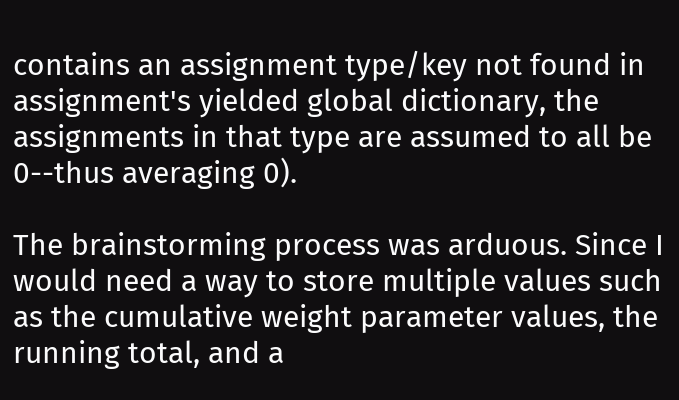contains an assignment type/key not found in assignment's yielded global dictionary, the assignments in that type are assumed to all be 0--thus averaging 0).

The brainstorming process was arduous. Since I would need a way to store multiple values such as the cumulative weight parameter values, the running total, and a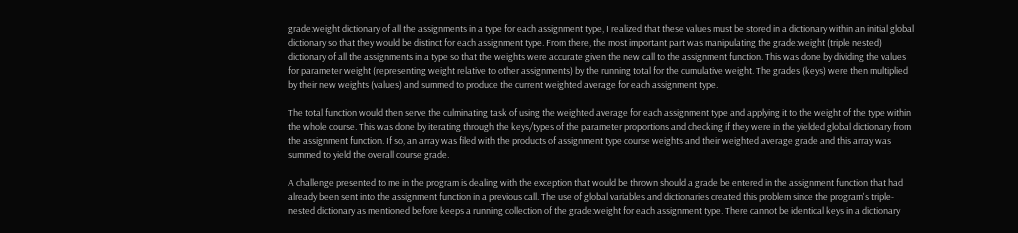grade:weight dictionary of all the assignments in a type for each assignment type, I realized that these values must be stored in a dictionary within an initial global dictionary so that they would be distinct for each assignment type. From there, the most important part was manipulating the grade:weight (triple nested) dictionary of all the assignments in a type so that the weights were accurate given the new call to the assignment function. This was done by dividing the values for parameter weight (representing weight relative to other assignments) by the running total for the cumulative weight. The grades (keys) were then multiplied by their new weights (values) and summed to produce the current weighted average for each assignment type.

The total function would then serve the culminating task of using the weighted average for each assignment type and applying it to the weight of the type within the whole course. This was done by iterating through the keys/types of the parameter proportions and checking if they were in the yielded global dictionary from the assignment function. If so, an array was filed with the products of assignment type course weights and their weighted average grade and this array was summed to yield the overall course grade.

A challenge presented to me in the program is dealing with the exception that would be thrown should a grade be entered in the assignment function that had already been sent into the assignment function in a previous call. The use of global variables and dictionaries created this problem since the program's triple-nested dictionary as mentioned before keeps a running collection of the grade:weight for each assignment type. There cannot be identical keys in a dictionary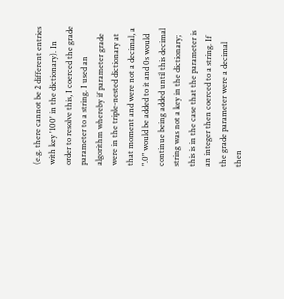(e.g. there cannot be 2 different entries with key '100' in the dictionary). In order to resolve this, I coerced the grade parameter to a string. I used an algorithm whereby if parameter grade were in the triple-nested dictionary at that moment and were not a decimal, a ".0" would be added to it and 0s would continue being added until this decimal string was not a key in the dictionary; this is in the case that the parameter is an integer then coerced to a string. If the grade parameter were a decimal then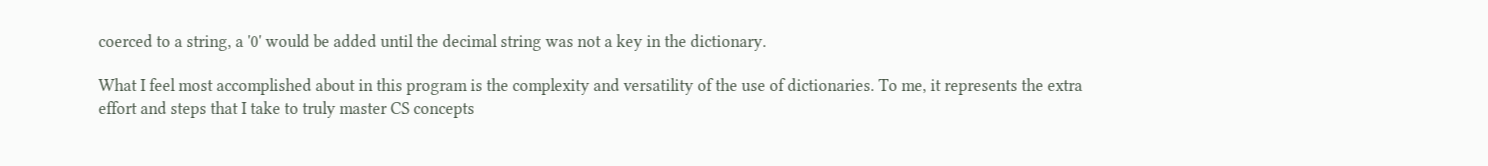coerced to a string, a '0' would be added until the decimal string was not a key in the dictionary.

What I feel most accomplished about in this program is the complexity and versatility of the use of dictionaries. To me, it represents the extra effort and steps that I take to truly master CS concepts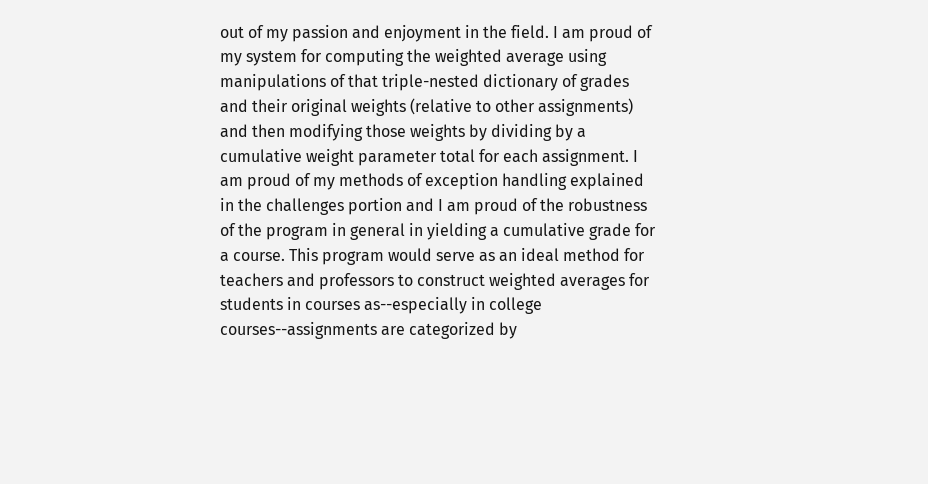out of my passion and enjoyment in the field. I am proud of my system for computing the weighted average using manipulations of that triple-nested dictionary of grades and their original weights (relative to other assignments) and then modifying those weights by dividing by a cumulative weight parameter total for each assignment. I am proud of my methods of exception handling explained in the challenges portion and I am proud of the robustness of the program in general in yielding a cumulative grade for a course. This program would serve as an ideal method for teachers and professors to construct weighted averages for students in courses as--especially in college courses--assignments are categorized by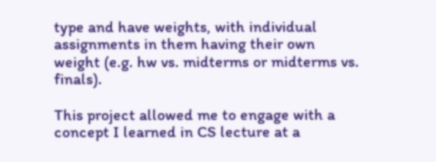type and have weights, with individual assignments in them having their own weight (e.g. hw vs. midterms or midterms vs. finals).

This project allowed me to engage with a concept I learned in CS lecture at a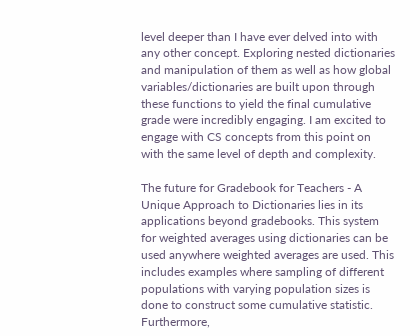level deeper than I have ever delved into with any other concept. Exploring nested dictionaries and manipulation of them as well as how global variables/dictionaries are built upon through these functions to yield the final cumulative grade were incredibly engaging. I am excited to engage with CS concepts from this point on with the same level of depth and complexity.

The future for Gradebook for Teachers - A Unique Approach to Dictionaries lies in its applications beyond gradebooks. This system for weighted averages using dictionaries can be used anywhere weighted averages are used. This includes examples where sampling of different populations with varying population sizes is done to construct some cumulative statistic. Furthermore,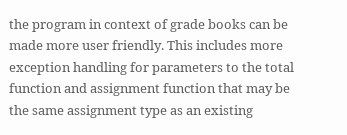the program in context of grade books can be made more user friendly. This includes more exception handling for parameters to the total function and assignment function that may be the same assignment type as an existing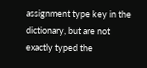assignment type key in the dictionary, but are not exactly typed the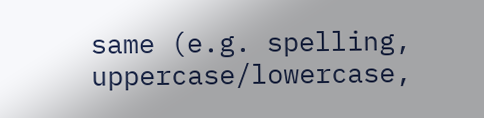same (e.g. spelling, uppercase/lowercase,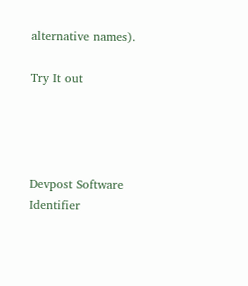alternative names).

Try It out




Devpost Software Identifier